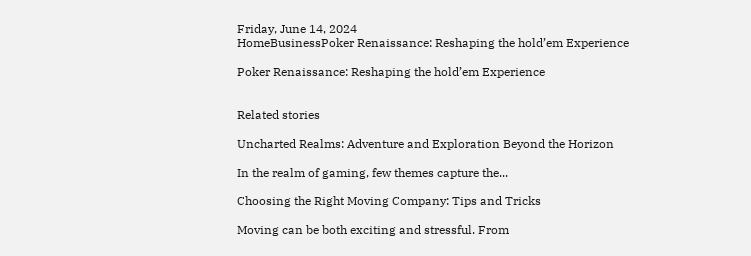Friday, June 14, 2024
HomeBusinessPoker Renaissance: Reshaping the hold’em Experience

Poker Renaissance: Reshaping the hold’em Experience


Related stories

Uncharted Realms: Adventure and Exploration Beyond the Horizon

In the realm of gaming, few themes capture the...

Choosing the Right Moving Company: Tips and Tricks

Moving can be both exciting and stressful. From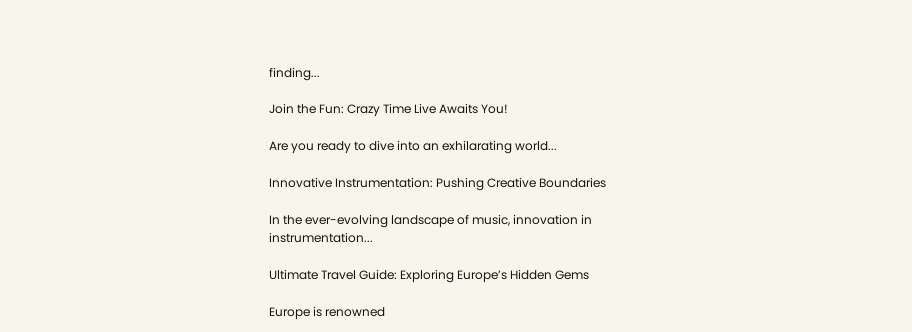finding...

Join the Fun: Crazy Time Live Awaits You!

Are you ready to dive into an exhilarating world...

Innovative Instrumentation: Pushing Creative Boundaries

In the ever-evolving landscape of music, innovation in instrumentation...

Ultimate Travel Guide: Exploring Europe’s Hidden Gems

Europe is renowned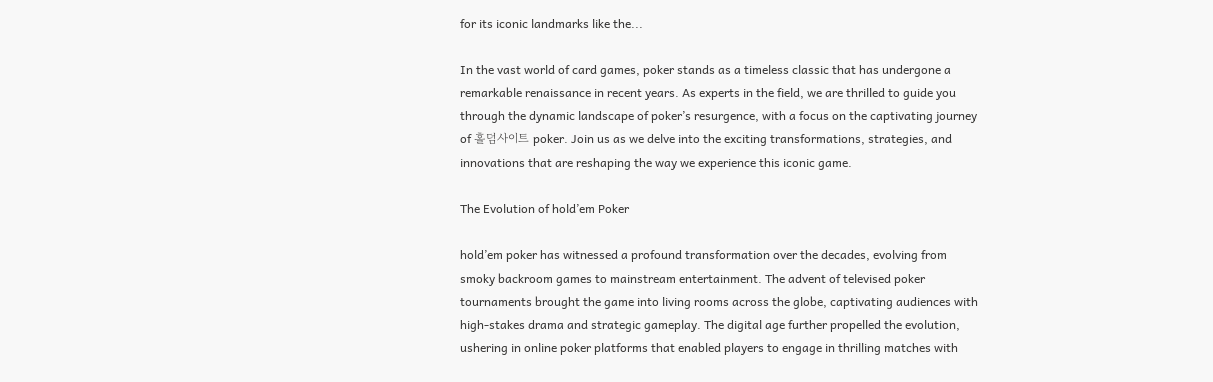for its iconic landmarks like the...

In the vast world of card games, poker stands as a timeless classic that has undergone a remarkable renaissance in recent years. As experts in the field, we are thrilled to guide you through the dynamic landscape of poker’s resurgence, with a focus on the captivating journey of 홀덤사이트 poker. Join us as we delve into the exciting transformations, strategies, and innovations that are reshaping the way we experience this iconic game.

The Evolution of hold’em Poker

hold’em poker has witnessed a profound transformation over the decades, evolving from smoky backroom games to mainstream entertainment. The advent of televised poker tournaments brought the game into living rooms across the globe, captivating audiences with high-stakes drama and strategic gameplay. The digital age further propelled the evolution, ushering in online poker platforms that enabled players to engage in thrilling matches with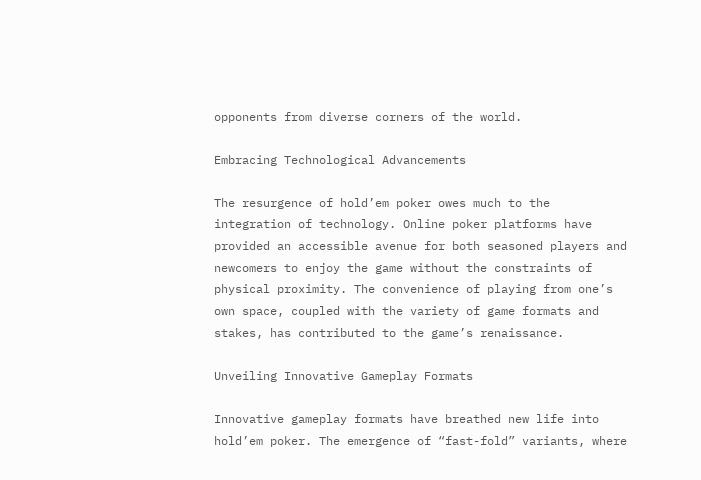opponents from diverse corners of the world.

Embracing Technological Advancements

The resurgence of hold’em poker owes much to the integration of technology. Online poker platforms have provided an accessible avenue for both seasoned players and newcomers to enjoy the game without the constraints of physical proximity. The convenience of playing from one’s own space, coupled with the variety of game formats and stakes, has contributed to the game’s renaissance.

Unveiling Innovative Gameplay Formats

Innovative gameplay formats have breathed new life into hold’em poker. The emergence of “fast-fold” variants, where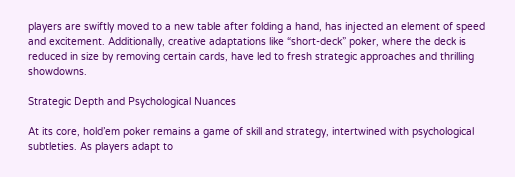players are swiftly moved to a new table after folding a hand, has injected an element of speed and excitement. Additionally, creative adaptations like “short-deck” poker, where the deck is reduced in size by removing certain cards, have led to fresh strategic approaches and thrilling showdowns.

Strategic Depth and Psychological Nuances

At its core, hold’em poker remains a game of skill and strategy, intertwined with psychological subtleties. As players adapt to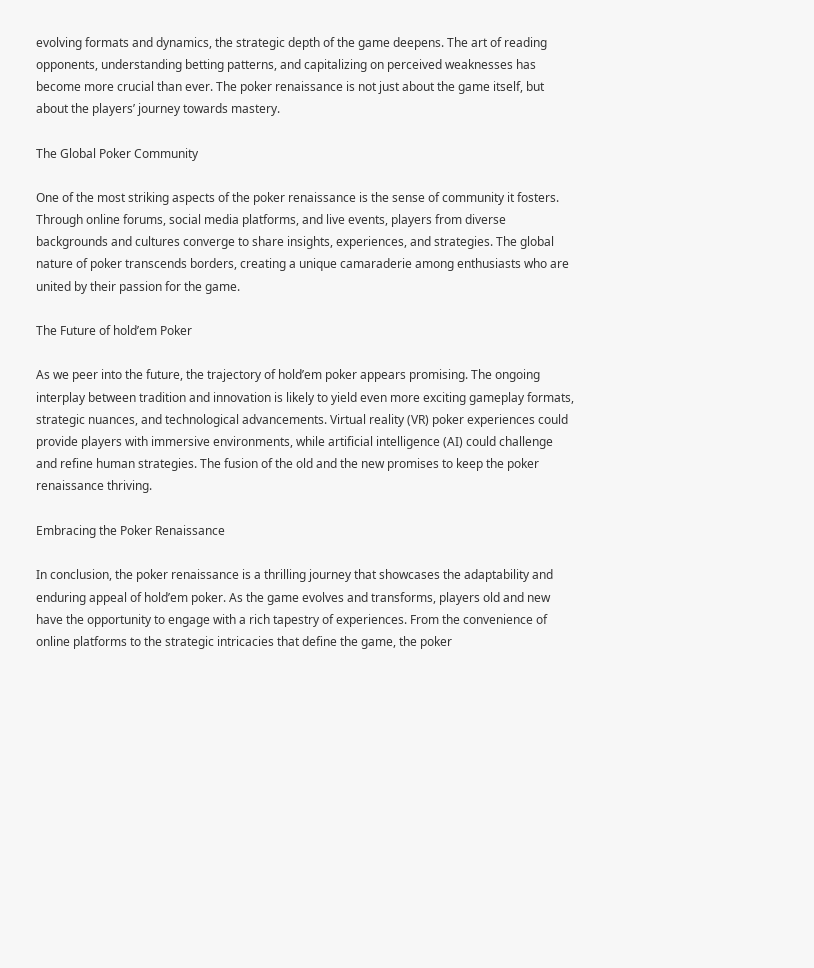evolving formats and dynamics, the strategic depth of the game deepens. The art of reading opponents, understanding betting patterns, and capitalizing on perceived weaknesses has become more crucial than ever. The poker renaissance is not just about the game itself, but about the players’ journey towards mastery.

The Global Poker Community

One of the most striking aspects of the poker renaissance is the sense of community it fosters. Through online forums, social media platforms, and live events, players from diverse backgrounds and cultures converge to share insights, experiences, and strategies. The global nature of poker transcends borders, creating a unique camaraderie among enthusiasts who are united by their passion for the game.

The Future of hold’em Poker

As we peer into the future, the trajectory of hold’em poker appears promising. The ongoing interplay between tradition and innovation is likely to yield even more exciting gameplay formats, strategic nuances, and technological advancements. Virtual reality (VR) poker experiences could provide players with immersive environments, while artificial intelligence (AI) could challenge and refine human strategies. The fusion of the old and the new promises to keep the poker renaissance thriving.

Embracing the Poker Renaissance

In conclusion, the poker renaissance is a thrilling journey that showcases the adaptability and enduring appeal of hold’em poker. As the game evolves and transforms, players old and new have the opportunity to engage with a rich tapestry of experiences. From the convenience of online platforms to the strategic intricacies that define the game, the poker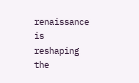renaissance is reshaping the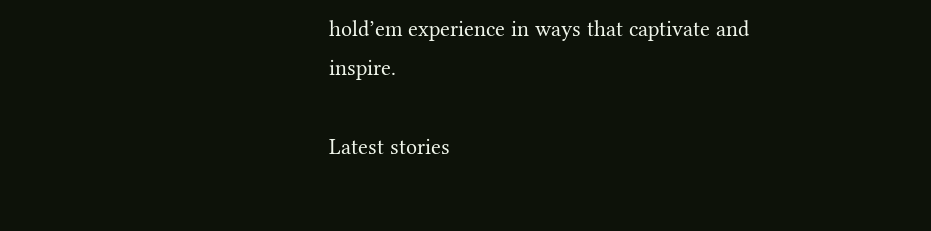hold’em experience in ways that captivate and inspire.

Latest stories